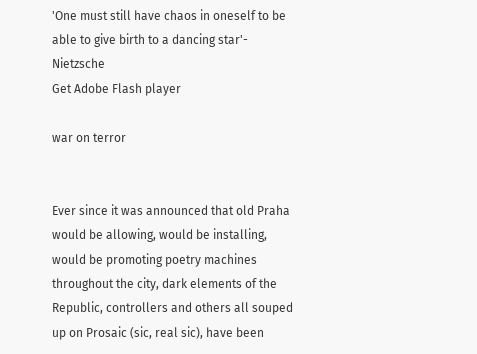'One must still have chaos in oneself to be able to give birth to a dancing star'- Nietzsche
Get Adobe Flash player

war on terror


Ever since it was announced that old Praha would be allowing, would be installing, would be promoting poetry machines throughout the city, dark elements of the Republic, controllers and others all souped up on Prosaic (sic, real sic), have been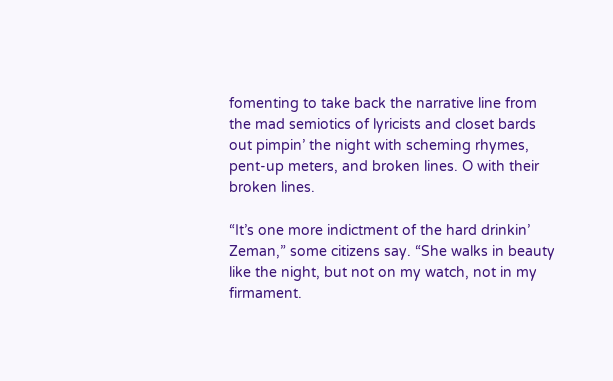fomenting to take back the narrative line from the mad semiotics of lyricists and closet bards out pimpin’ the night with scheming rhymes, pent-up meters, and broken lines. O with their broken lines.

“It’s one more indictment of the hard drinkin’ Zeman,” some citizens say. “She walks in beauty like the night, but not on my watch, not in my firmament.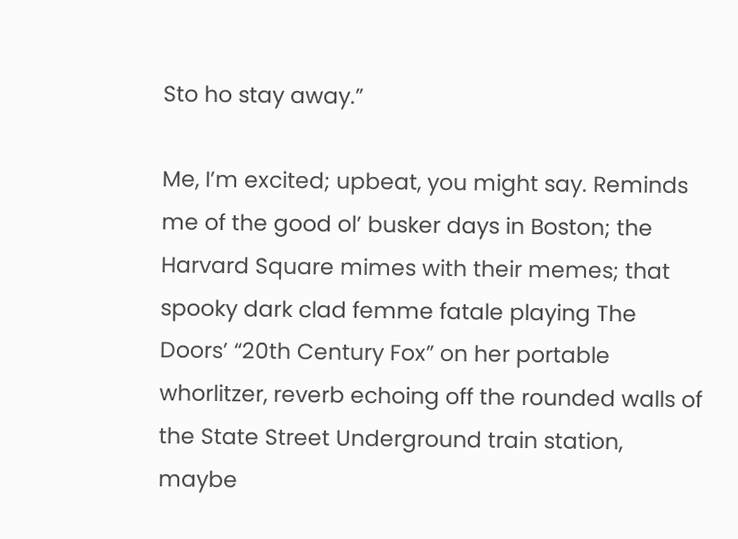Sto ho stay away.”

Me, I’m excited; upbeat, you might say. Reminds me of the good ol’ busker days in Boston; the Harvard Square mimes with their memes; that spooky dark clad femme fatale playing The Doors’ “20th Century Fox” on her portable whorlitzer, reverb echoing off the rounded walls of the State Street Underground train station, maybe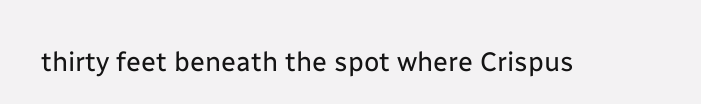thirty feet beneath the spot where Crispus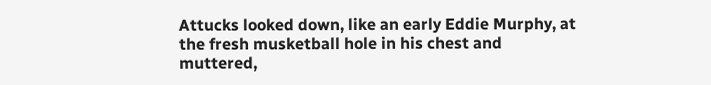Attucks looked down, like an early Eddie Murphy, at the fresh musketball hole in his chest and muttered,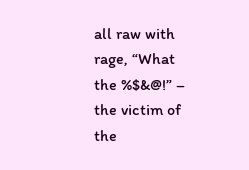all raw with rage, “What the %$&@!” – the victim of the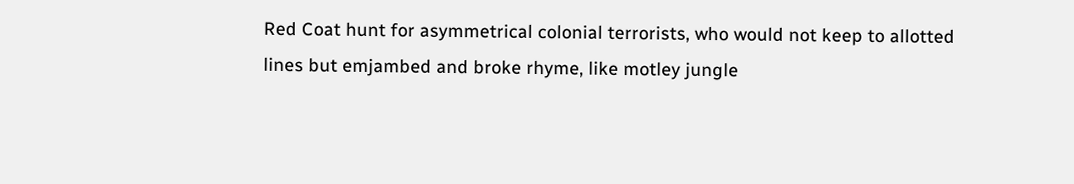Red Coat hunt for asymmetrical colonial terrorists, who would not keep to allotted lines but emjambed and broke rhyme, like motley jungle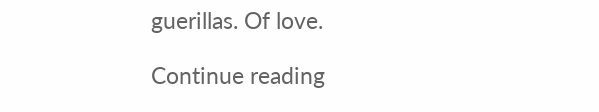guerillas. Of love.

Continue reading